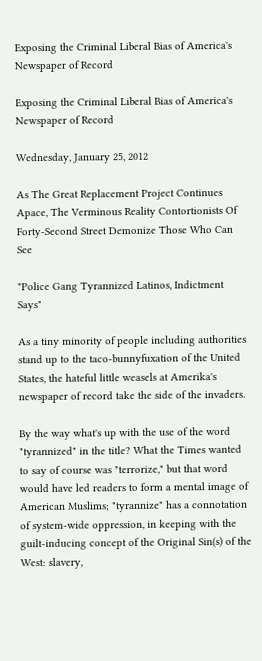Exposing the Criminal Liberal Bias of America's Newspaper of Record

Exposing the Criminal Liberal Bias of America's
Newspaper of Record

Wednesday, January 25, 2012

As The Great Replacement Project Continues Apace, The Verminous Reality Contortionists Of Forty-Second Street Demonize Those Who Can See

"Police Gang Tyrannized Latinos, Indictment Says"

As a tiny minority of people including authorities stand up to the taco-bunnyfuxation of the United States, the hateful little weasels at Amerika's newspaper of record take the side of the invaders.

By the way what's up with the use of the word "tyrannized" in the title? What the Times wanted to say of course was "terrorize," but that word would have led readers to form a mental image of American Muslims; "tyrannize" has a connotation of system-wide oppression, in keeping with the guilt-inducing concept of the Original Sin(s) of the West: slavery,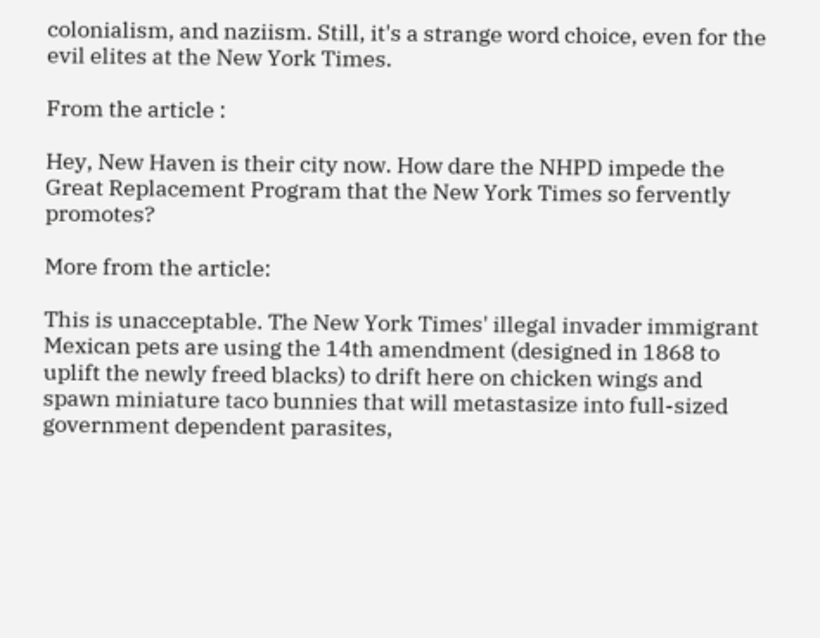colonialism, and naziism. Still, it's a strange word choice, even for the evil elites at the New York Times.

From the article :

Hey, New Haven is their city now. How dare the NHPD impede the Great Replacement Program that the New York Times so fervently promotes?

More from the article:

This is unacceptable. The New York Times' illegal invader immigrant Mexican pets are using the 14th amendment (designed in 1868 to uplift the newly freed blacks) to drift here on chicken wings and spawn miniature taco bunnies that will metastasize into full-sized government dependent parasites,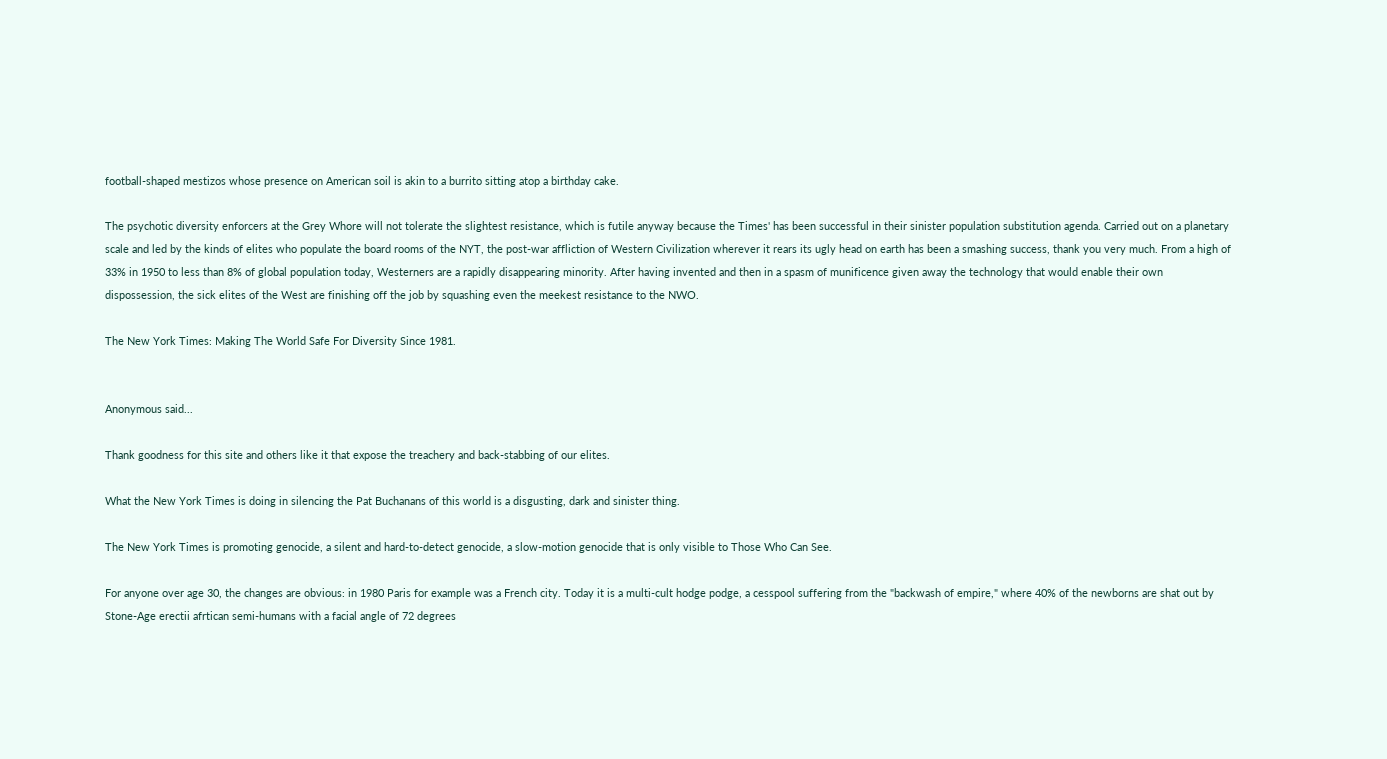football-shaped mestizos whose presence on American soil is akin to a burrito sitting atop a birthday cake.

The psychotic diversity enforcers at the Grey Whore will not tolerate the slightest resistance, which is futile anyway because the Times' has been successful in their sinister population substitution agenda. Carried out on a planetary scale and led by the kinds of elites who populate the board rooms of the NYT, the post-war affliction of Western Civilization wherever it rears its ugly head on earth has been a smashing success, thank you very much. From a high of 33% in 1950 to less than 8% of global population today, Westerners are a rapidly disappearing minority. After having invented and then in a spasm of munificence given away the technology that would enable their own dispossession, the sick elites of the West are finishing off the job by squashing even the meekest resistance to the NWO.

The New York Times: Making The World Safe For Diversity Since 1981.


Anonymous said...

Thank goodness for this site and others like it that expose the treachery and back-stabbing of our elites.

What the New York Times is doing in silencing the Pat Buchanans of this world is a disgusting, dark and sinister thing.

The New York Times is promoting genocide, a silent and hard-to-detect genocide, a slow-motion genocide that is only visible to Those Who Can See.

For anyone over age 30, the changes are obvious: in 1980 Paris for example was a French city. Today it is a multi-cult hodge podge, a cesspool suffering from the "backwash of empire," where 40% of the newborns are shat out by Stone-Age erectii afrtican semi-humans with a facial angle of 72 degrees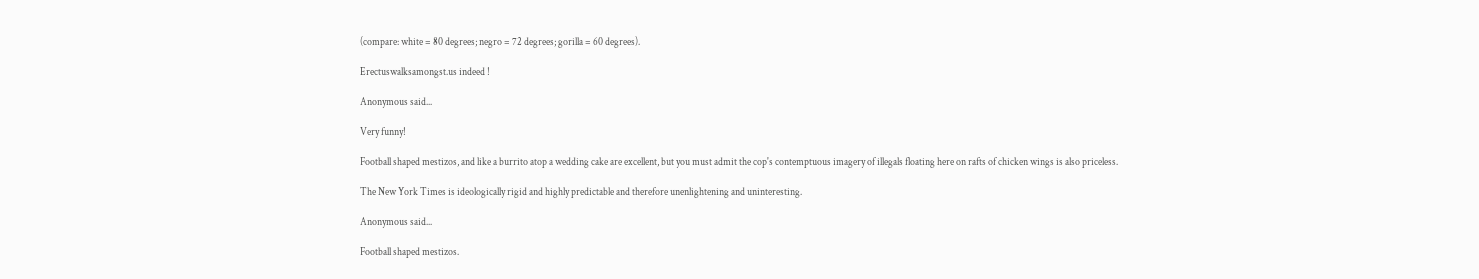(compare: white = 80 degrees; negro = 72 degrees; gorilla = 60 degrees).

Erectuswalksamongst.us indeed !

Anonymous said...

Very funny!

Football shaped mestizos, and like a burrito atop a wedding cake are excellent, but you must admit the cop's contemptuous imagery of illegals floating here on rafts of chicken wings is also priceless.

The New York Times is ideologically rigid and highly predictable and therefore unenlightening and uninteresting.

Anonymous said...

Football shaped mestizos.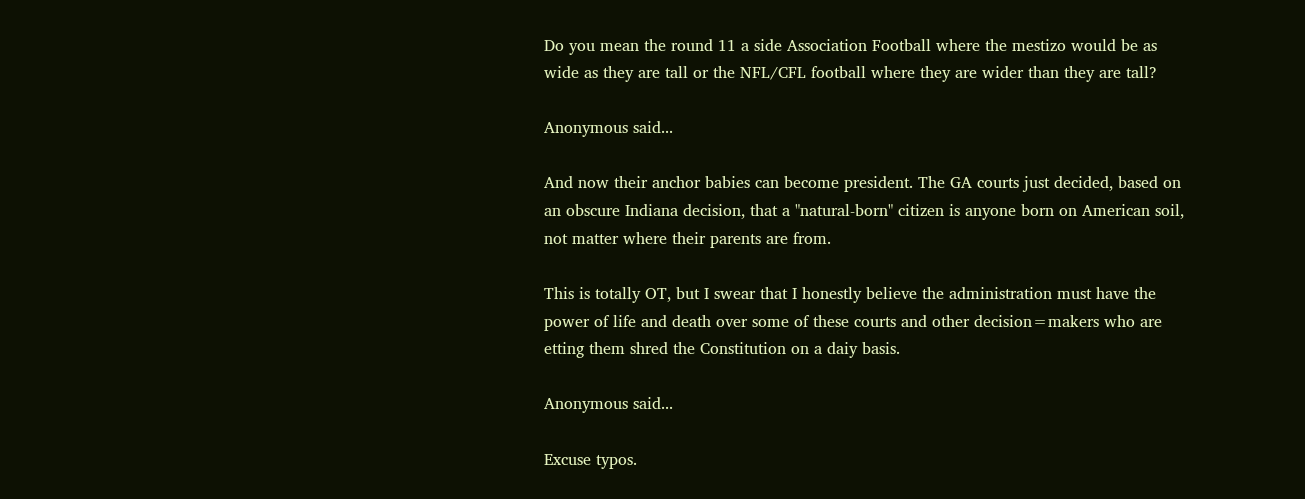Do you mean the round 11 a side Association Football where the mestizo would be as wide as they are tall or the NFL/CFL football where they are wider than they are tall?

Anonymous said...

And now their anchor babies can become president. The GA courts just decided, based on an obscure Indiana decision, that a "natural-born" citizen is anyone born on American soil, not matter where their parents are from.

This is totally OT, but I swear that I honestly believe the administration must have the power of life and death over some of these courts and other decision=makers who are etting them shred the Constitution on a daiy basis.

Anonymous said...

Excuse typos.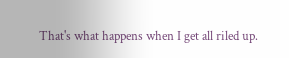That's what happens when I get all riled up.